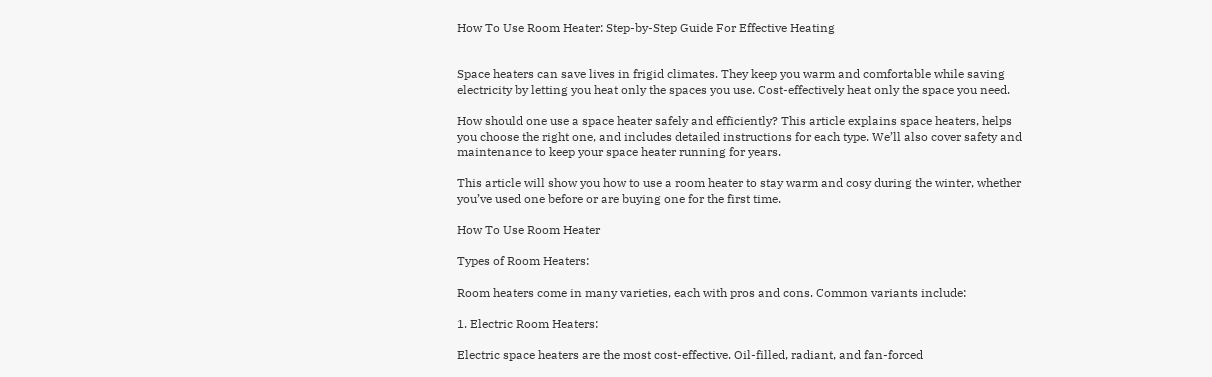How To Use Room Heater: Step-by-Step Guide For Effective Heating


Space heaters can save lives in frigid climates. They keep you warm and comfortable while saving electricity by letting you heat only the spaces you use. Cost-effectively heat only the space you need.

How should one use a space heater safely and efficiently? This article explains space heaters, helps you choose the right one, and includes detailed instructions for each type. We’ll also cover safety and maintenance to keep your space heater running for years.

This article will show you how to use a room heater to stay warm and cosy during the winter, whether you’ve used one before or are buying one for the first time.

How To Use Room Heater

Types of Room Heaters:

Room heaters come in many varieties, each with pros and cons. Common variants include:

1. Electric Room Heaters:

Electric space heaters are the most cost-effective. Oil-filled, radiant, and fan-forced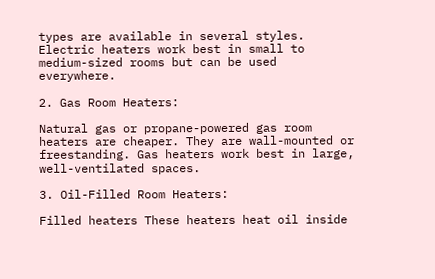types are available in several styles. Electric heaters work best in small to medium-sized rooms but can be used everywhere.

2. Gas Room Heaters:

Natural gas or propane-powered gas room heaters are cheaper. They are wall-mounted or freestanding. Gas heaters work best in large, well-ventilated spaces.

3. Oil-Filled Room Heaters:

Filled heaters These heaters heat oil inside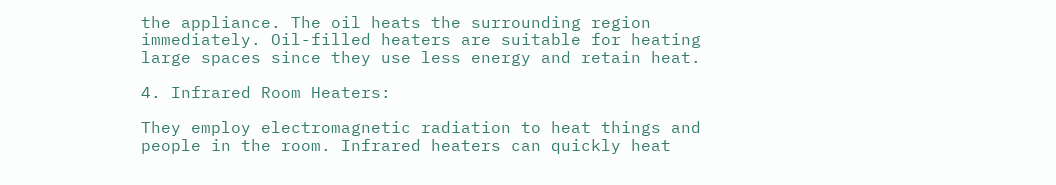the appliance. The oil heats the surrounding region immediately. Oil-filled heaters are suitable for heating large spaces since they use less energy and retain heat.

4. Infrared Room Heaters:

They employ electromagnetic radiation to heat things and people in the room. Infrared heaters can quickly heat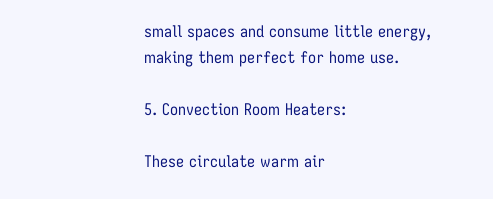small spaces and consume little energy, making them perfect for home use.

5. Convection Room Heaters:

These circulate warm air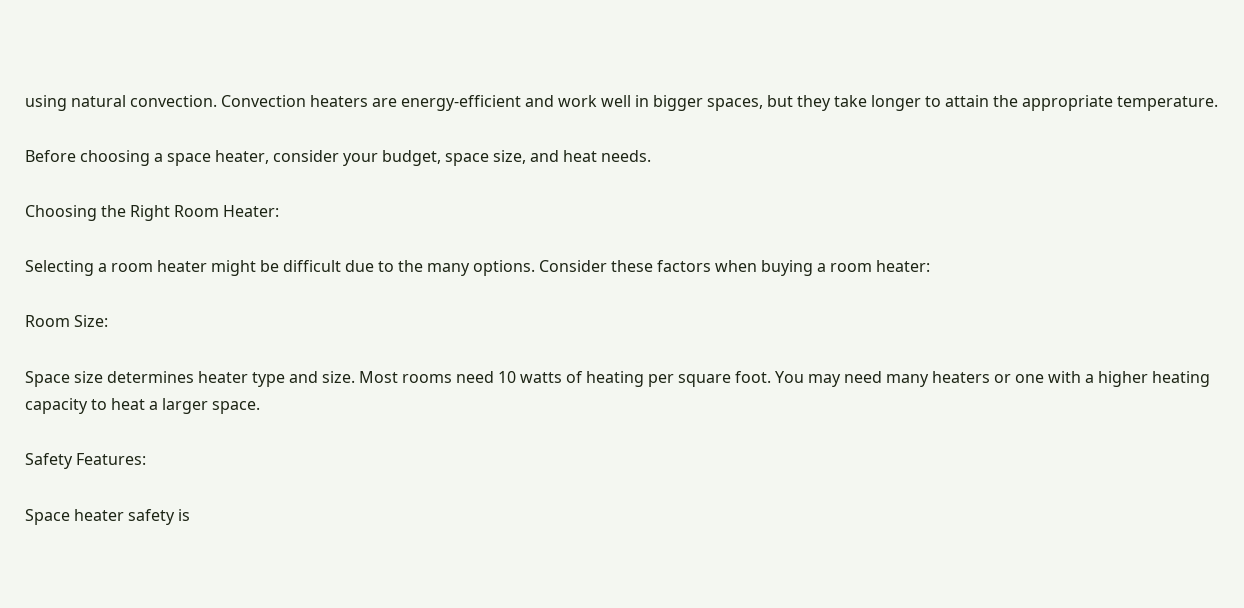using natural convection. Convection heaters are energy-efficient and work well in bigger spaces, but they take longer to attain the appropriate temperature.

Before choosing a space heater, consider your budget, space size, and heat needs.

Choosing the Right Room Heater:

Selecting a room heater might be difficult due to the many options. Consider these factors when buying a room heater:

Room Size:

Space size determines heater type and size. Most rooms need 10 watts of heating per square foot. You may need many heaters or one with a higher heating capacity to heat a larger space.

Safety Features:

Space heater safety is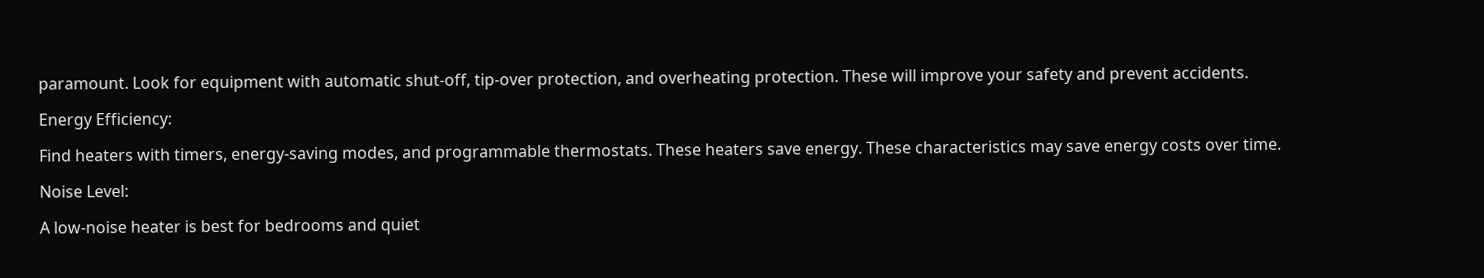paramount. Look for equipment with automatic shut-off, tip-over protection, and overheating protection. These will improve your safety and prevent accidents.

Energy Efficiency:

Find heaters with timers, energy-saving modes, and programmable thermostats. These heaters save energy. These characteristics may save energy costs over time.

Noise Level:

A low-noise heater is best for bedrooms and quiet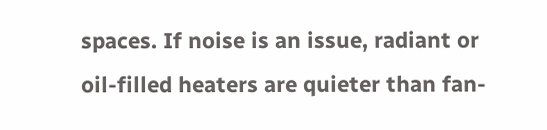spaces. If noise is an issue, radiant or oil-filled heaters are quieter than fan-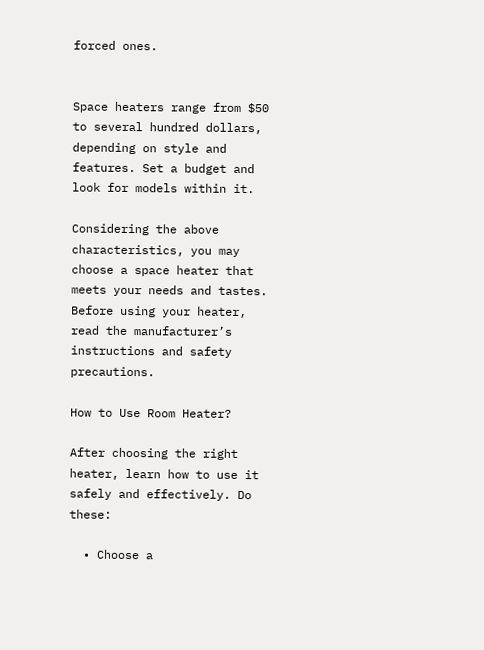forced ones.


Space heaters range from $50 to several hundred dollars, depending on style and features. Set a budget and look for models within it.

Considering the above characteristics, you may choose a space heater that meets your needs and tastes. Before using your heater, read the manufacturer’s instructions and safety precautions.

How to Use Room Heater?

After choosing the right heater, learn how to use it safely and effectively. Do these:

  • Choose a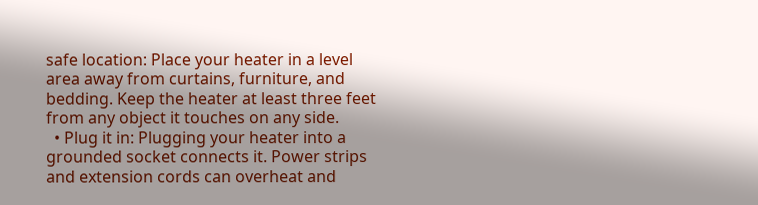safe location: Place your heater in a level area away from curtains, furniture, and bedding. Keep the heater at least three feet from any object it touches on any side.
  • Plug it in: Plugging your heater into a grounded socket connects it. Power strips and extension cords can overheat and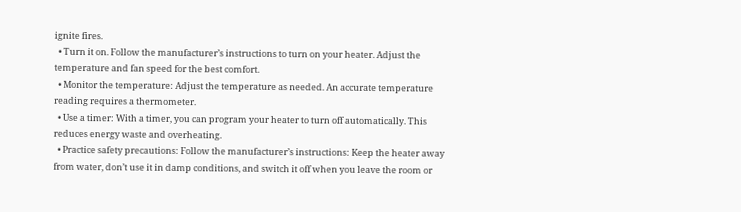ignite fires.
  • Turn it on. Follow the manufacturer’s instructions to turn on your heater. Adjust the temperature and fan speed for the best comfort.
  • Monitor the temperature: Adjust the temperature as needed. An accurate temperature reading requires a thermometer.
  • Use a timer: With a timer, you can program your heater to turn off automatically. This reduces energy waste and overheating.
  • Practice safety precautions: Follow the manufacturer’s instructions: Keep the heater away from water, don’t use it in damp conditions, and switch it off when you leave the room or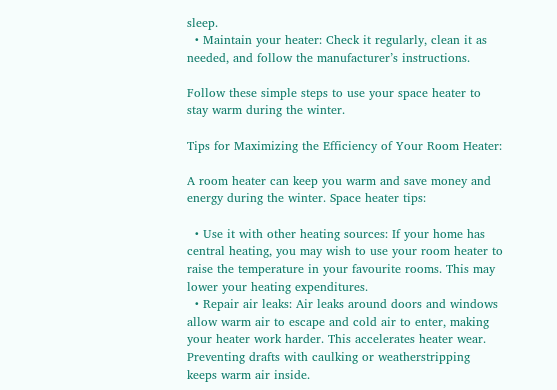sleep.
  • Maintain your heater: Check it regularly, clean it as needed, and follow the manufacturer’s instructions.

Follow these simple steps to use your space heater to stay warm during the winter.

Tips for Maximizing the Efficiency of Your Room Heater:

A room heater can keep you warm and save money and energy during the winter. Space heater tips:

  • Use it with other heating sources: If your home has central heating, you may wish to use your room heater to raise the temperature in your favourite rooms. This may lower your heating expenditures.
  • Repair air leaks: Air leaks around doors and windows allow warm air to escape and cold air to enter, making your heater work harder. This accelerates heater wear. Preventing drafts with caulking or weatherstripping keeps warm air inside.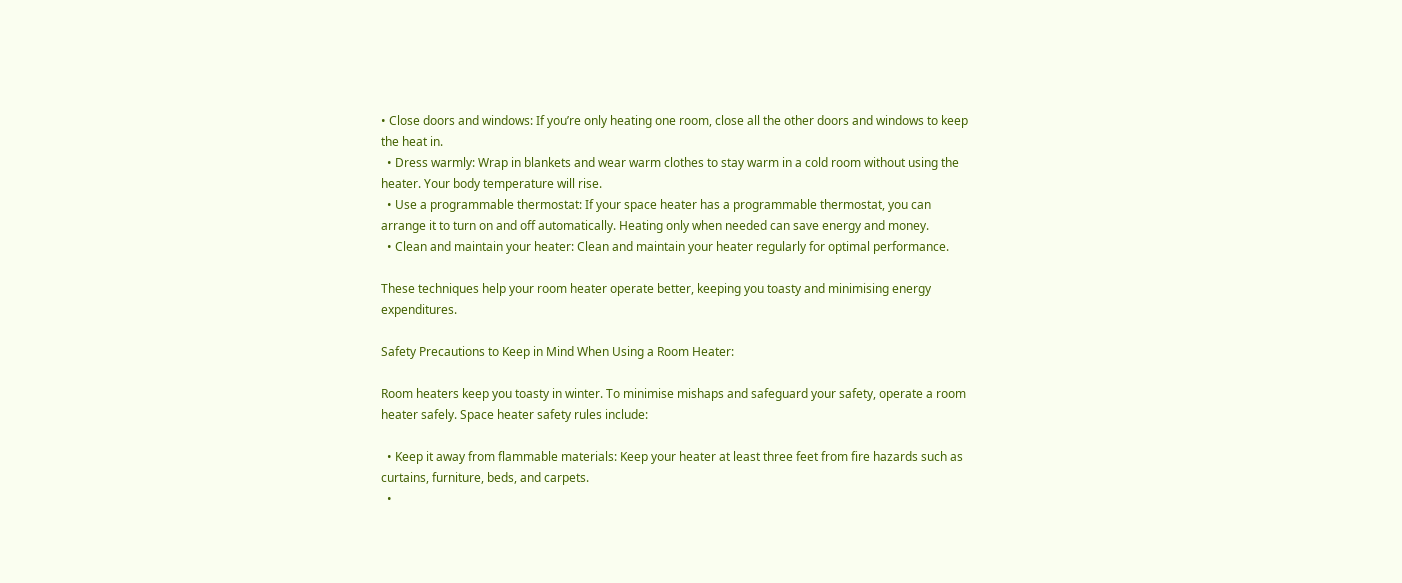• Close doors and windows: If you’re only heating one room, close all the other doors and windows to keep the heat in.
  • Dress warmly: Wrap in blankets and wear warm clothes to stay warm in a cold room without using the heater. Your body temperature will rise.
  • Use a programmable thermostat: If your space heater has a programmable thermostat, you can arrange it to turn on and off automatically. Heating only when needed can save energy and money.
  • Clean and maintain your heater: Clean and maintain your heater regularly for optimal performance.

These techniques help your room heater operate better, keeping you toasty and minimising energy expenditures.

Safety Precautions to Keep in Mind When Using a Room Heater:

Room heaters keep you toasty in winter. To minimise mishaps and safeguard your safety, operate a room heater safely. Space heater safety rules include:

  • Keep it away from flammable materials: Keep your heater at least three feet from fire hazards such as curtains, furniture, beds, and carpets.
  •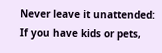Never leave it unattended: If you have kids or pets,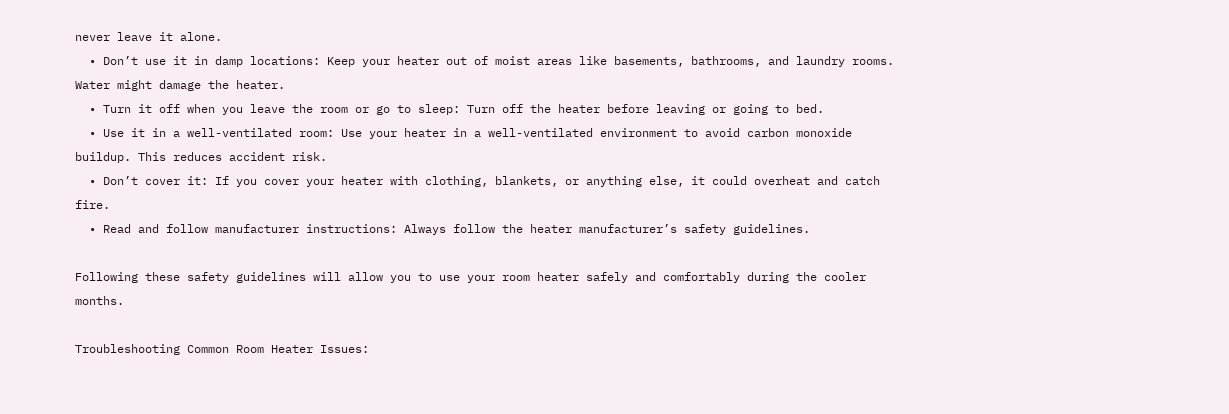never leave it alone.
  • Don’t use it in damp locations: Keep your heater out of moist areas like basements, bathrooms, and laundry rooms. Water might damage the heater.
  • Turn it off when you leave the room or go to sleep: Turn off the heater before leaving or going to bed.
  • Use it in a well-ventilated room: Use your heater in a well-ventilated environment to avoid carbon monoxide buildup. This reduces accident risk.
  • Don’t cover it: If you cover your heater with clothing, blankets, or anything else, it could overheat and catch fire.
  • Read and follow manufacturer instructions: Always follow the heater manufacturer’s safety guidelines.

Following these safety guidelines will allow you to use your room heater safely and comfortably during the cooler months.

Troubleshooting Common Room Heater Issues: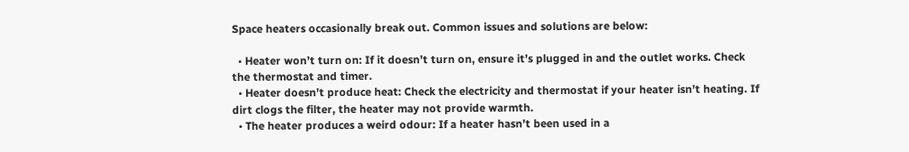Space heaters occasionally break out. Common issues and solutions are below:

  • Heater won’t turn on: If it doesn’t turn on, ensure it’s plugged in and the outlet works. Check the thermostat and timer.
  • Heater doesn’t produce heat: Check the electricity and thermostat if your heater isn’t heating. If dirt clogs the filter, the heater may not provide warmth.
  • The heater produces a weird odour: If a heater hasn’t been used in a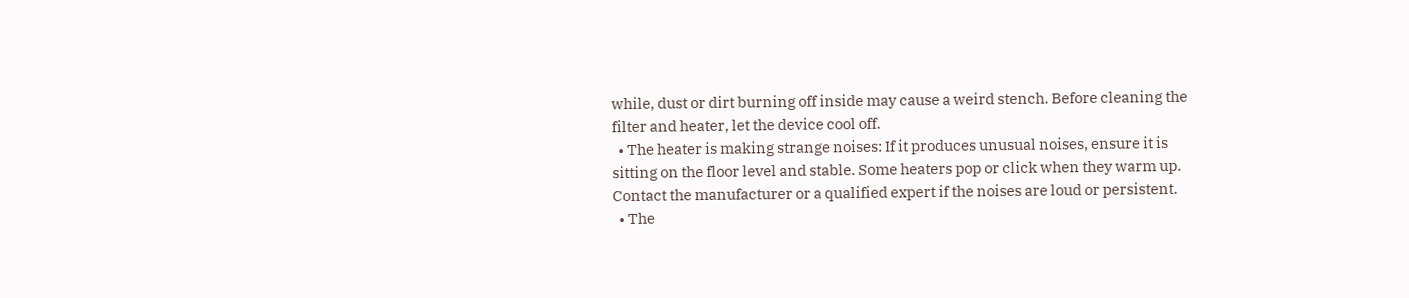while, dust or dirt burning off inside may cause a weird stench. Before cleaning the filter and heater, let the device cool off.
  • The heater is making strange noises: If it produces unusual noises, ensure it is sitting on the floor level and stable. Some heaters pop or click when they warm up. Contact the manufacturer or a qualified expert if the noises are loud or persistent.
  • The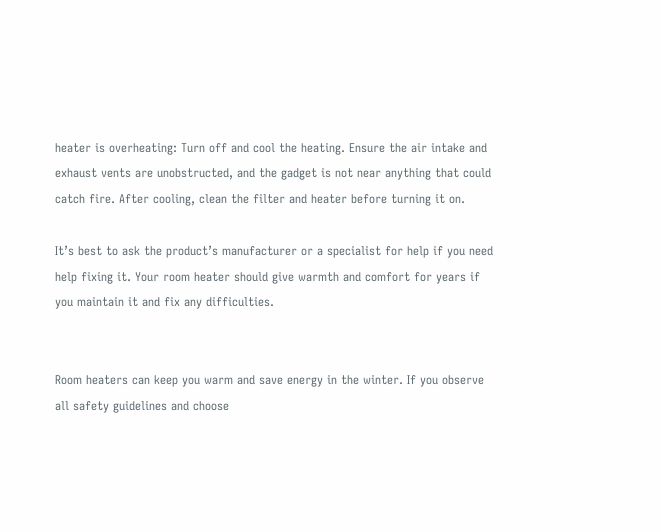heater is overheating: Turn off and cool the heating. Ensure the air intake and exhaust vents are unobstructed, and the gadget is not near anything that could catch fire. After cooling, clean the filter and heater before turning it on.

It’s best to ask the product’s manufacturer or a specialist for help if you need help fixing it. Your room heater should give warmth and comfort for years if you maintain it and fix any difficulties.


Room heaters can keep you warm and save energy in the winter. If you observe all safety guidelines and choose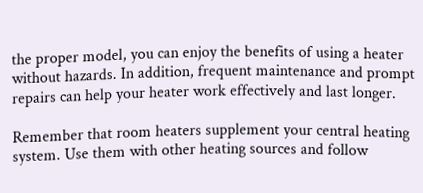the proper model, you can enjoy the benefits of using a heater without hazards. In addition, frequent maintenance and prompt repairs can help your heater work effectively and last longer.

Remember that room heaters supplement your central heating system. Use them with other heating sources and follow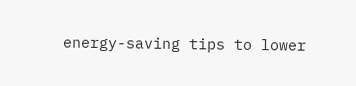energy-saving tips to lower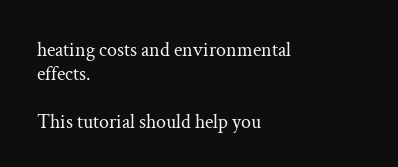heating costs and environmental effects.

This tutorial should help you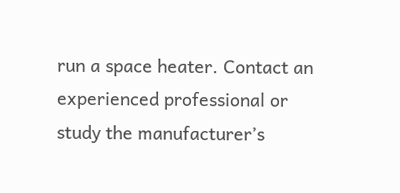run a space heater. Contact an experienced professional or study the manufacturer’s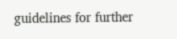guidelines for further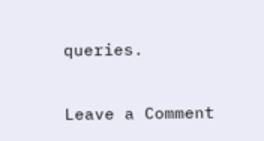queries.

Leave a Comment